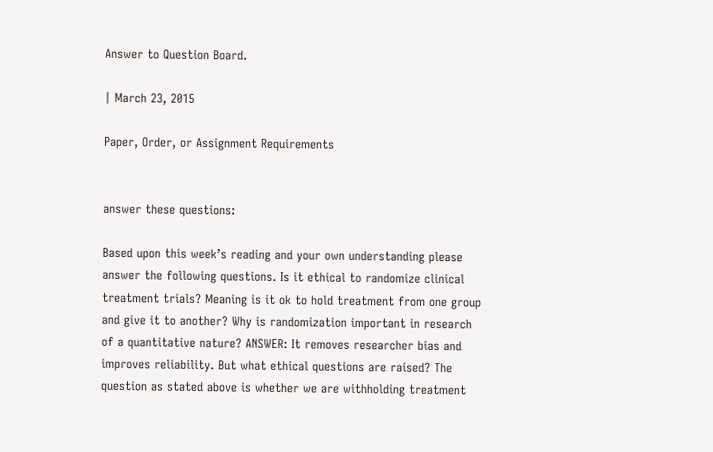Answer to Question Board.

| March 23, 2015

Paper, Order, or Assignment Requirements


answer these questions:

Based upon this week’s reading and your own understanding please answer the following questions. Is it ethical to randomize clinical treatment trials? Meaning is it ok to hold treatment from one group and give it to another? Why is randomization important in research of a quantitative nature? ANSWER: It removes researcher bias and improves reliability. But what ethical questions are raised? The question as stated above is whether we are withholding treatment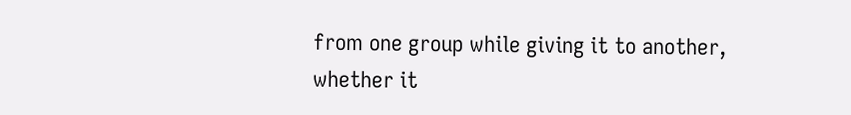from one group while giving it to another, whether it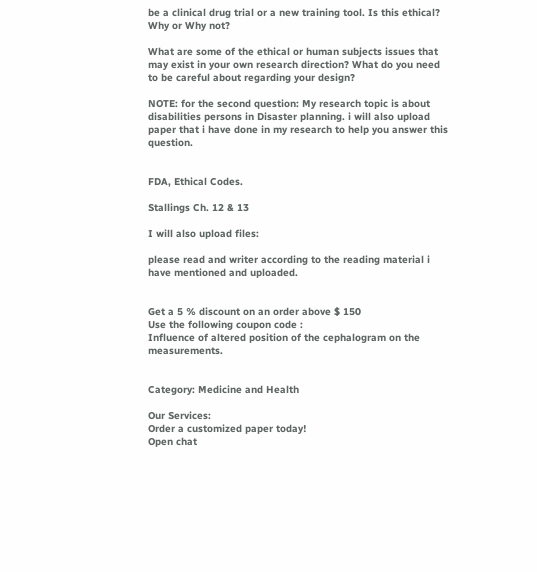be a clinical drug trial or a new training tool. Is this ethical? Why or Why not?

What are some of the ethical or human subjects issues that may exist in your own research direction? What do you need to be careful about regarding your design?

NOTE: for the second question: My research topic is about disabilities persons in Disaster planning. i will also upload paper that i have done in my research to help you answer this question.


FDA, Ethical Codes.

Stallings Ch. 12 & 13

I will also upload files:

please read and writer according to the reading material i have mentioned and uploaded.


Get a 5 % discount on an order above $ 150
Use the following coupon code :
Influence of altered position of the cephalogram on the measurements.


Category: Medicine and Health

Our Services:
Order a customized paper today!
Open chat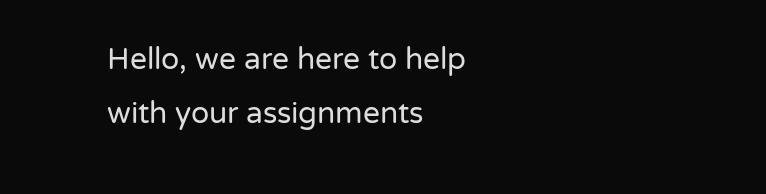Hello, we are here to help with your assignments